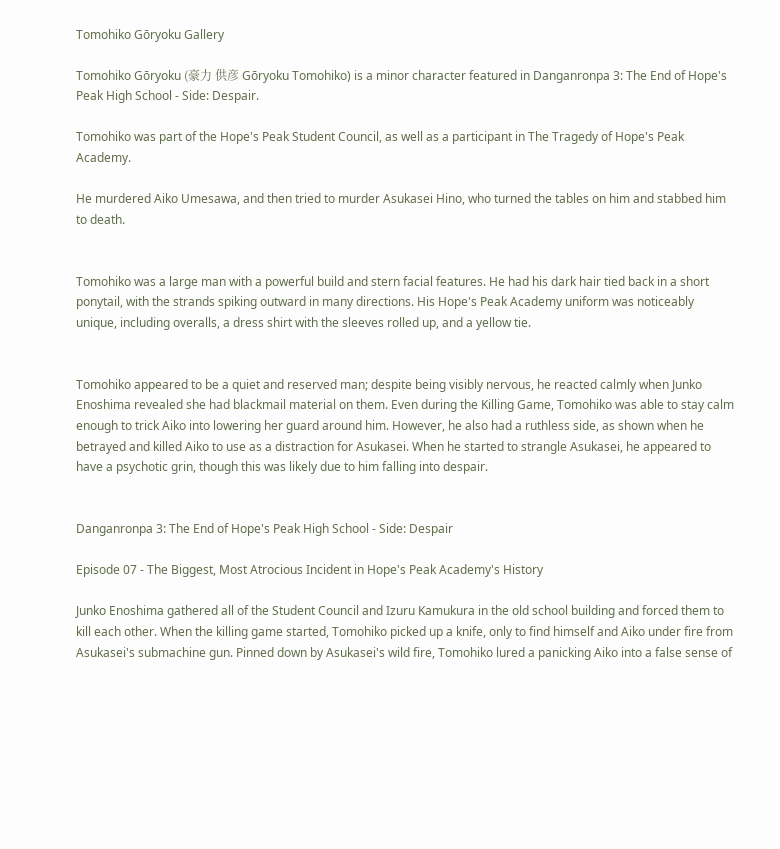Tomohiko Gōryoku Gallery

Tomohiko Gōryoku (豪力 供彦 Gōryoku Tomohiko) is a minor character featured in Danganronpa 3: The End of Hope's Peak High School - Side: Despair.

Tomohiko was part of the Hope's Peak Student Council, as well as a participant in The Tragedy of Hope's Peak Academy.

He murdered Aiko Umesawa, and then tried to murder Asukasei Hino, who turned the tables on him and stabbed him to death.


Tomohiko was a large man with a powerful build and stern facial features. He had his dark hair tied back in a short ponytail, with the strands spiking outward in many directions. His Hope's Peak Academy uniform was noticeably unique, including overalls, a dress shirt with the sleeves rolled up, and a yellow tie.


Tomohiko appeared to be a quiet and reserved man; despite being visibly nervous, he reacted calmly when Junko Enoshima revealed she had blackmail material on them. Even during the Killing Game, Tomohiko was able to stay calm enough to trick Aiko into lowering her guard around him. However, he also had a ruthless side, as shown when he betrayed and killed Aiko to use as a distraction for Asukasei. When he started to strangle Asukasei, he appeared to have a psychotic grin, though this was likely due to him falling into despair.


Danganronpa 3: The End of Hope's Peak High School - Side: Despair

Episode 07 - The Biggest, Most Atrocious Incident in Hope's Peak Academy's History

Junko Enoshima gathered all of the Student Council and Izuru Kamukura in the old school building and forced them to kill each other. When the killing game started, Tomohiko picked up a knife, only to find himself and Aiko under fire from Asukasei's submachine gun. Pinned down by Asukasei's wild fire, Tomohiko lured a panicking Aiko into a false sense of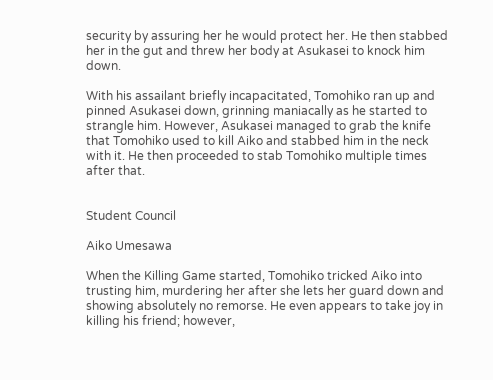security by assuring her he would protect her. He then stabbed her in the gut and threw her body at Asukasei to knock him down.

With his assailant briefly incapacitated, Tomohiko ran up and pinned Asukasei down, grinning maniacally as he started to strangle him. However, Asukasei managed to grab the knife that Tomohiko used to kill Aiko and stabbed him in the neck with it. He then proceeded to stab Tomohiko multiple times after that.


Student Council

Aiko Umesawa

When the Killing Game started, Tomohiko tricked Aiko into trusting him, murdering her after she lets her guard down and showing absolutely no remorse. He even appears to take joy in killing his friend; however,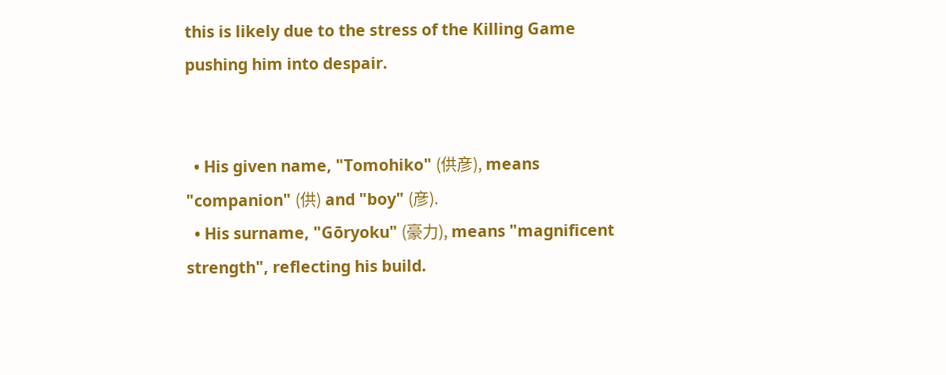this is likely due to the stress of the Killing Game pushing him into despair.


  • His given name, "Tomohiko" (供彦), means "companion" (供) and "boy" (彦).
  • His surname, "Gōryoku" (豪力), means "magnificent strength", reflecting his build.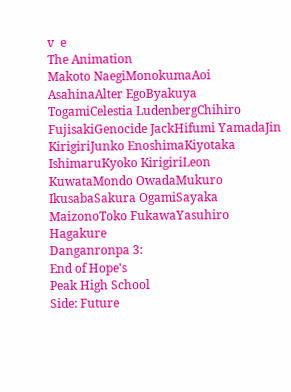v  e
The Animation
Makoto NaegiMonokumaAoi AsahinaAlter EgoByakuya TogamiCelestia LudenbergChihiro FujisakiGenocide JackHifumi YamadaJin KirigiriJunko EnoshimaKiyotaka IshimaruKyoko KirigiriLeon KuwataMondo OwadaMukuro IkusabaSakura OgamiSayaka MaizonoToko FukawaYasuhiro Hagakure
Danganronpa 3:
End of Hope's
Peak High School
Side: Future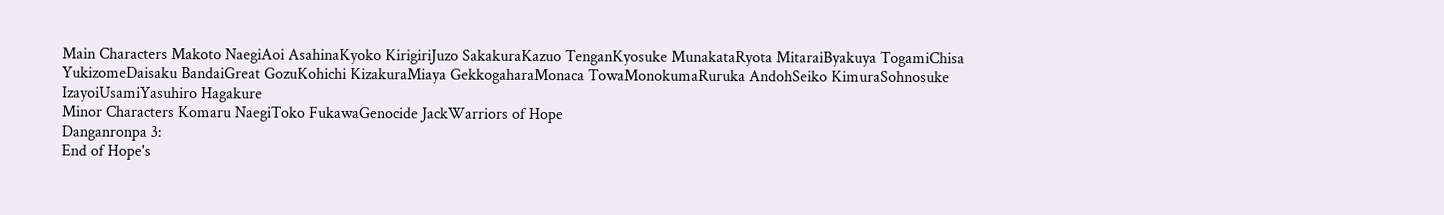Main Characters Makoto NaegiAoi AsahinaKyoko KirigiriJuzo SakakuraKazuo TenganKyosuke MunakataRyota MitaraiByakuya TogamiChisa YukizomeDaisaku BandaiGreat GozuKohichi KizakuraMiaya GekkogaharaMonaca TowaMonokumaRuruka AndohSeiko KimuraSohnosuke IzayoiUsamiYasuhiro Hagakure
Minor Characters Komaru NaegiToko FukawaGenocide JackWarriors of Hope
Danganronpa 3:
End of Hope's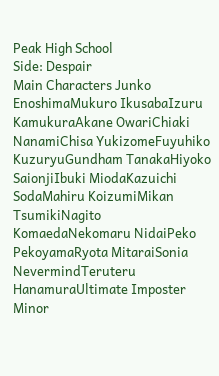Peak High School
Side: Despair
Main Characters Junko EnoshimaMukuro IkusabaIzuru KamukuraAkane OwariChiaki NanamiChisa YukizomeFuyuhiko KuzuryuGundham TanakaHiyoko SaionjiIbuki MiodaKazuichi SodaMahiru KoizumiMikan TsumikiNagito KomaedaNekomaru NidaiPeko PekoyamaRyota MitaraiSonia NevermindTeruteru HanamuraUltimate Imposter
Minor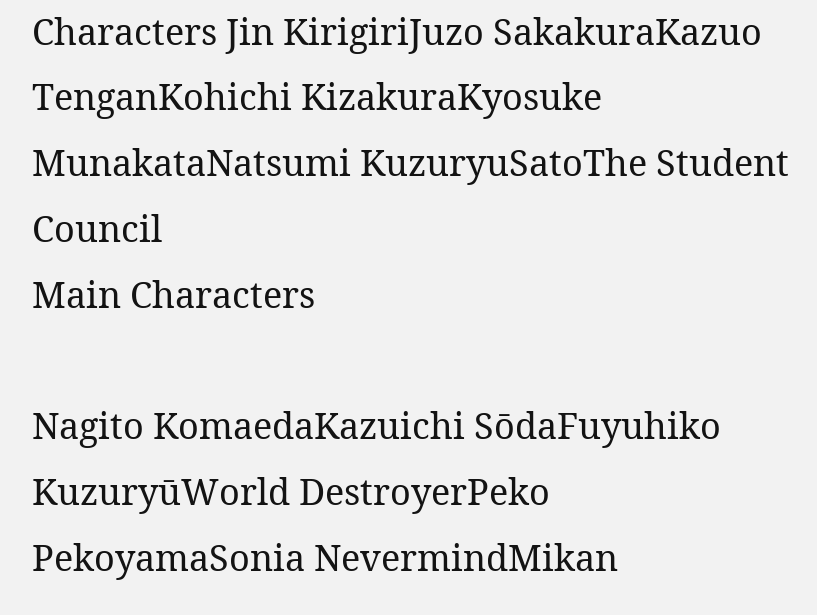Characters Jin KirigiriJuzo SakakuraKazuo TenganKohichi KizakuraKyosuke MunakataNatsumi KuzuryuSatoThe Student Council
Main Characters

Nagito KomaedaKazuichi SōdaFuyuhiko KuzuryūWorld DestroyerPeko PekoyamaSonia NevermindMikan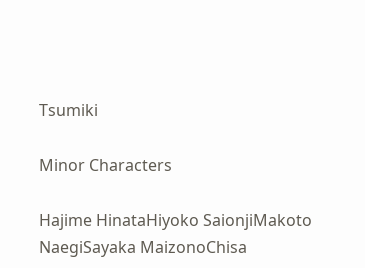Tsumiki

Minor Characters

Hajime HinataHiyoko SaionjiMakoto NaegiSayaka MaizonoChisa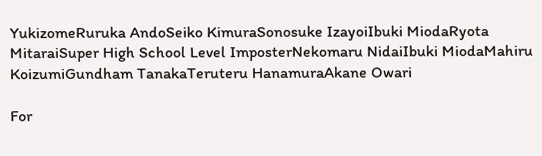YukizomeRuruka AndoSeiko KimuraSonosuke IzayoiIbuki MiodaRyota MitaraiSuper High School Level ImposterNekomaru NidaiIbuki MiodaMahiru KoizumiGundham TanakaTeruteru HanamuraAkane Owari

For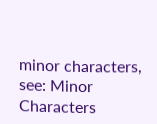minor characters, see: Minor Characters